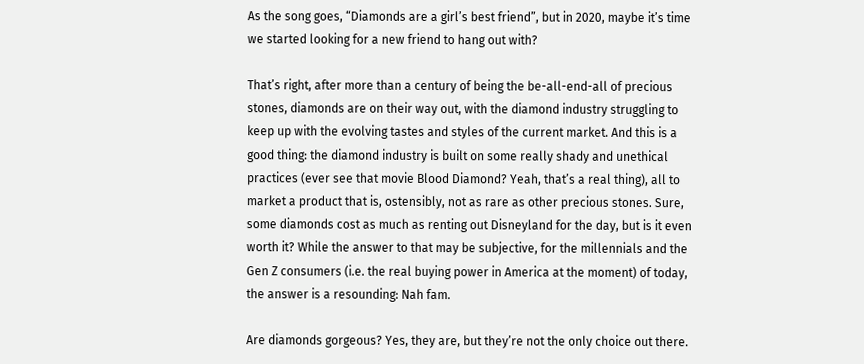As the song goes, “Diamonds are a girl’s best friend”, but in 2020, maybe it’s time we started looking for a new friend to hang out with?

That’s right, after more than a century of being the be-all-end-all of precious stones, diamonds are on their way out, with the diamond industry struggling to keep up with the evolving tastes and styles of the current market. And this is a good thing: the diamond industry is built on some really shady and unethical practices (ever see that movie Blood Diamond? Yeah, that’s a real thing), all to market a product that is, ostensibly, not as rare as other precious stones. Sure, some diamonds cost as much as renting out Disneyland for the day, but is it even worth it? While the answer to that may be subjective, for the millennials and the Gen Z consumers (i.e. the real buying power in America at the moment) of today, the answer is a resounding: Nah fam.

Are diamonds gorgeous? Yes, they are, but they’re not the only choice out there.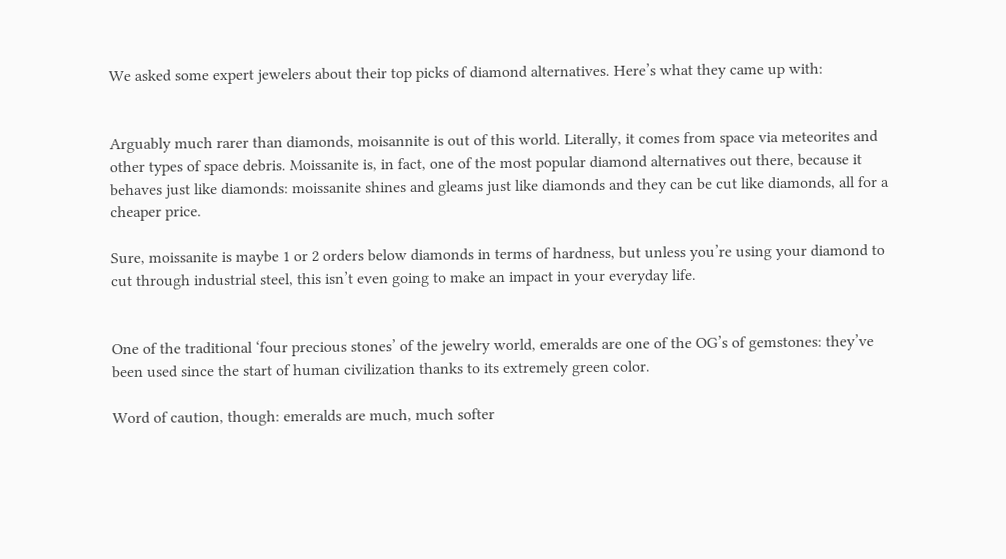We asked some expert jewelers about their top picks of diamond alternatives. Here’s what they came up with:


Arguably much rarer than diamonds, moisannite is out of this world. Literally, it comes from space via meteorites and other types of space debris. Moissanite is, in fact, one of the most popular diamond alternatives out there, because it behaves just like diamonds: moissanite shines and gleams just like diamonds and they can be cut like diamonds, all for a cheaper price.

Sure, moissanite is maybe 1 or 2 orders below diamonds in terms of hardness, but unless you’re using your diamond to cut through industrial steel, this isn’t even going to make an impact in your everyday life.


One of the traditional ‘four precious stones’ of the jewelry world, emeralds are one of the OG’s of gemstones: they’ve been used since the start of human civilization thanks to its extremely green color.

Word of caution, though: emeralds are much, much softer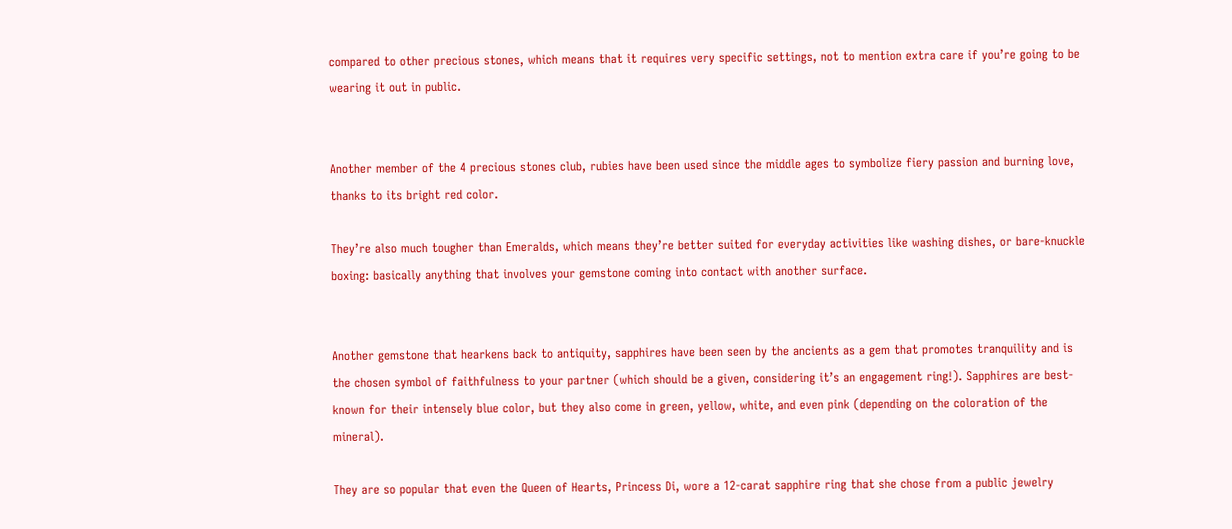compared to other precious stones, which means that it requires very specific settings, not to mention extra care if you’re going to be wearing it out in public.


Another member of the 4 precious stones club, rubies have been used since the middle ages to symbolize fiery passion and burning love, thanks to its bright red color.

They’re also much tougher than Emeralds, which means they’re better suited for everyday activities like washing dishes, or bare-knuckle boxing: basically anything that involves your gemstone coming into contact with another surface.


Another gemstone that hearkens back to antiquity, sapphires have been seen by the ancients as a gem that promotes tranquility and is the chosen symbol of faithfulness to your partner (which should be a given, considering it’s an engagement ring!). Sapphires are best-known for their intensely blue color, but they also come in green, yellow, white, and even pink (depending on the coloration of the mineral).

They are so popular that even the Queen of Hearts, Princess Di, wore a 12-carat sapphire ring that she chose from a public jewelry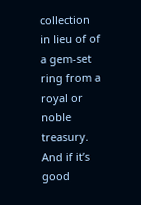collection in lieu of of a gem-set ring from a royal or noble treasury. And if it’s good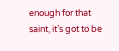enough for that saint, it’s got to be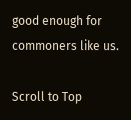good enough for commoners like us.

Scroll to Top